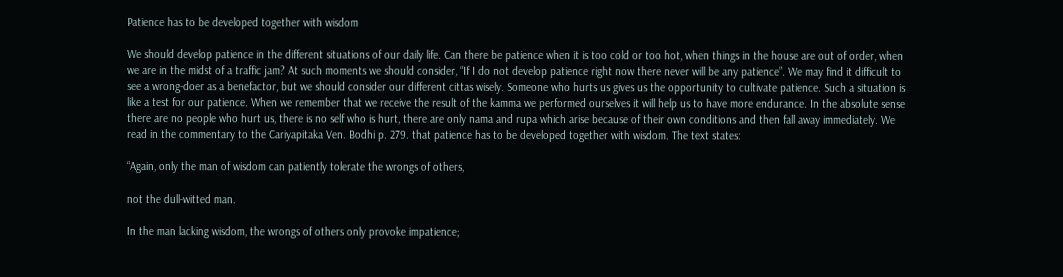Patience has to be developed together with wisdom

We should develop patience in the different situations of our daily life. Can there be patience when it is too cold or too hot, when things in the house are out of order, when we are in the midst of a traffic jam? At such moments we should consider, “If I do not develop patience right now there never will be any patience”. We may find it difficult to see a wrong-doer as a benefactor, but we should consider our different cittas wisely. Someone who hurts us gives us the opportunity to cultivate patience. Such a situation is like a test for our patience. When we remember that we receive the result of the kamma we performed ourselves it will help us to have more endurance. In the absolute sense there are no people who hurt us, there is no self who is hurt, there are only nama and rupa which arise because of their own conditions and then fall away immediately. We read in the commentary to the Cariyapitaka Ven. Bodhi p. 279. that patience has to be developed together with wisdom. The text states:

“Again, only the man of wisdom can patiently tolerate the wrongs of others,

not the dull-witted man.

In the man lacking wisdom, the wrongs of others only provoke impatience;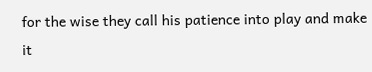for the wise they call his patience into play and make it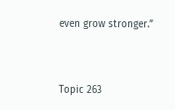even grow stronger.”


Topic 263